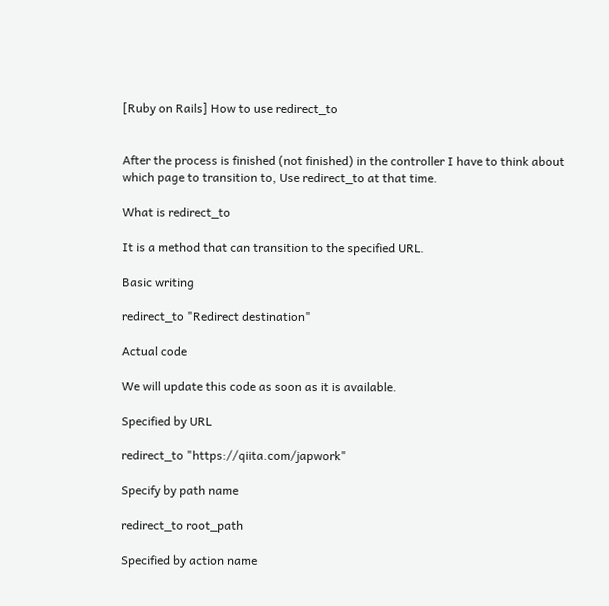[Ruby on Rails] How to use redirect_to


After the process is finished (not finished) in the controller I have to think about which page to transition to, Use redirect_to at that time.

What is redirect_to

It is a method that can transition to the specified URL.

Basic writing

redirect_to "Redirect destination"

Actual code

We will update this code as soon as it is available.

Specified by URL

redirect_to "https://qiita.com/japwork"

Specify by path name

redirect_to root_path

Specified by action name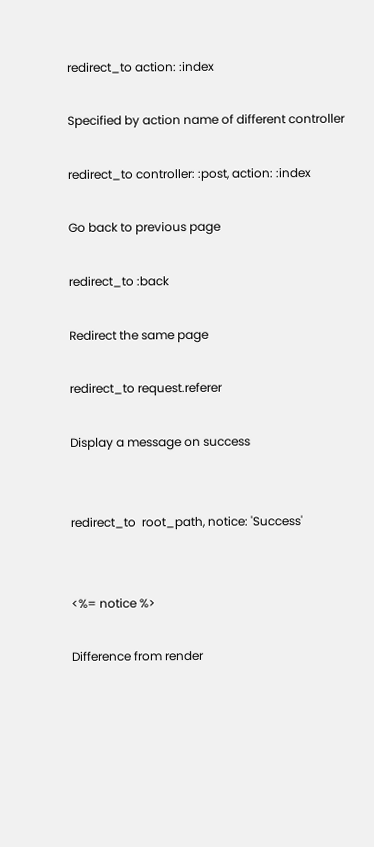redirect_to action: :index

Specified by action name of different controller

redirect_to controller: :post, action: :index

Go back to previous page

redirect_to :back

Redirect the same page

redirect_to request.referer

Display a message on success


redirect_to  root_path, notice: 'Success'


<%= notice %>

Difference from render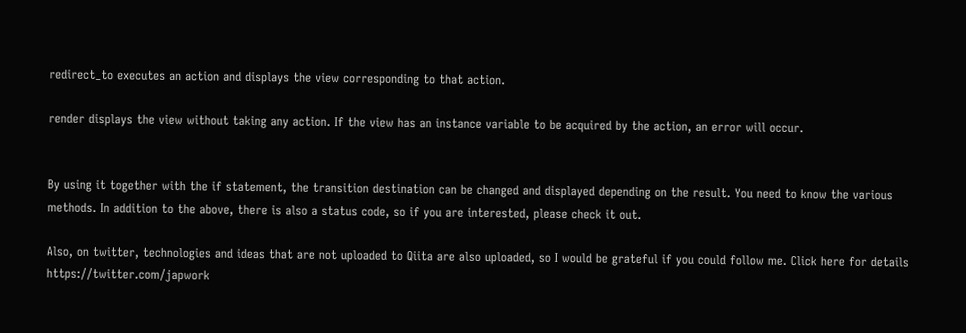redirect_to executes an action and displays the view corresponding to that action.

render displays the view without taking any action. If the view has an instance variable to be acquired by the action, an error will occur.


By using it together with the if statement, the transition destination can be changed and displayed depending on the result. You need to know the various methods. In addition to the above, there is also a status code, so if you are interested, please check it out.

Also, on twitter, technologies and ideas that are not uploaded to Qiita are also uploaded, so I would be grateful if you could follow me. Click here for details https://twitter.com/japwork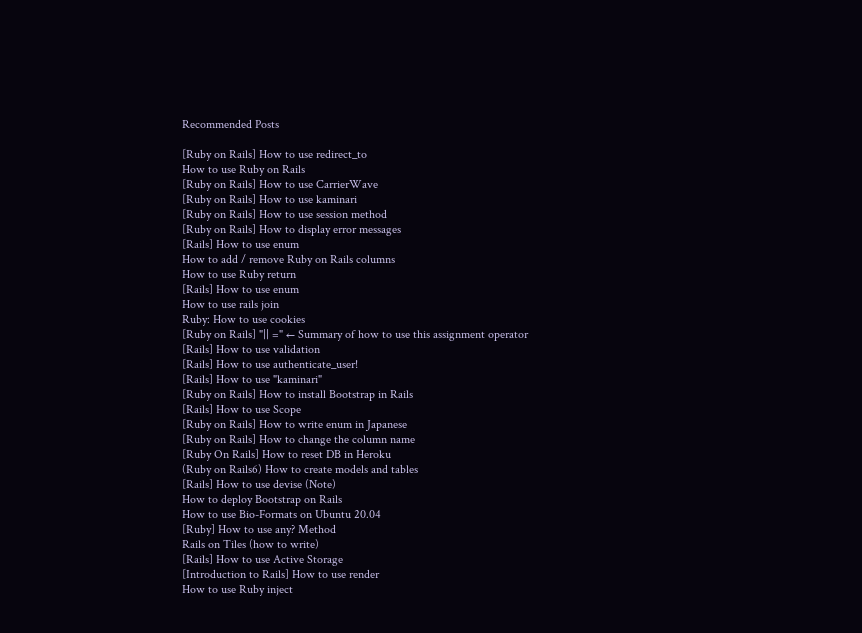Recommended Posts

[Ruby on Rails] How to use redirect_to
How to use Ruby on Rails
[Ruby on Rails] How to use CarrierWave
[Ruby on Rails] How to use kaminari
[Ruby on Rails] How to use session method
[Ruby on Rails] How to display error messages
[Rails] How to use enum
How to add / remove Ruby on Rails columns
How to use Ruby return
[Rails] How to use enum
How to use rails join
Ruby: How to use cookies
[Ruby on Rails] "|| =" ← Summary of how to use this assignment operator
[Rails] How to use validation
[Rails] How to use authenticate_user!
[Rails] How to use "kaminari"
[Ruby on Rails] How to install Bootstrap in Rails
[Rails] How to use Scope
[Ruby on Rails] How to write enum in Japanese
[Ruby on Rails] How to change the column name
[Ruby On Rails] How to reset DB in Heroku
(Ruby on Rails6) How to create models and tables
[Rails] How to use devise (Note)
How to deploy Bootstrap on Rails
How to use Bio-Formats on Ubuntu 20.04
[Ruby] How to use any? Method
Rails on Tiles (how to write)
[Rails] How to use Active Storage
[Introduction to Rails] How to use render
How to use Ruby inject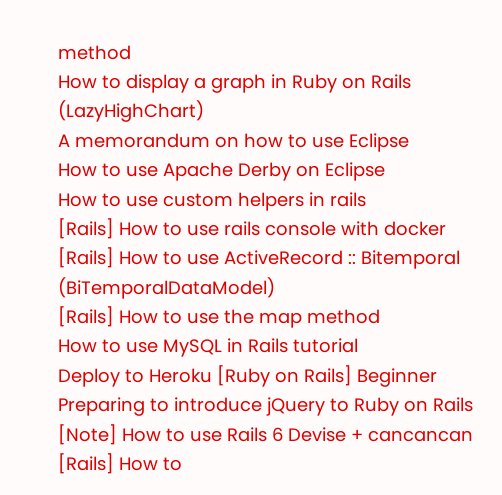method
How to display a graph in Ruby on Rails (LazyHighChart)
A memorandum on how to use Eclipse
How to use Apache Derby on Eclipse
How to use custom helpers in rails
[Rails] How to use rails console with docker
[Rails] How to use ActiveRecord :: Bitemporal (BiTemporalDataModel)
[Rails] How to use the map method
How to use MySQL in Rails tutorial
Deploy to Heroku [Ruby on Rails] Beginner
Preparing to introduce jQuery to Ruby on Rails
[Note] How to use Rails 6 Devise + cancancan
[Rails] How to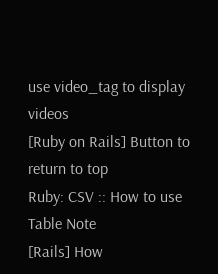use video_tag to display videos
[Ruby on Rails] Button to return to top
Ruby: CSV :: How to use Table Note
[Rails] How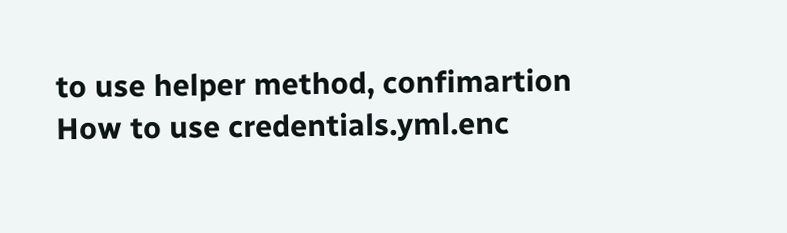to use helper method, confimartion
How to use credentials.yml.enc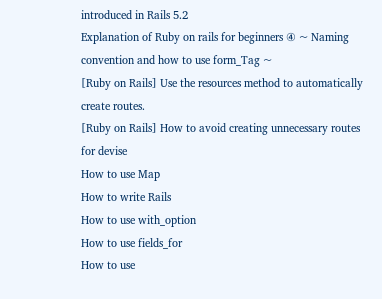introduced in Rails 5.2
Explanation of Ruby on rails for beginners ④ ~ Naming convention and how to use form_Tag ~
[Ruby on Rails] Use the resources method to automatically create routes.
[Ruby on Rails] How to avoid creating unnecessary routes for devise
How to use Map
How to write Rails
How to use with_option
How to use fields_for
How to use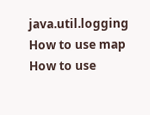java.util.logging
How to use map
How to use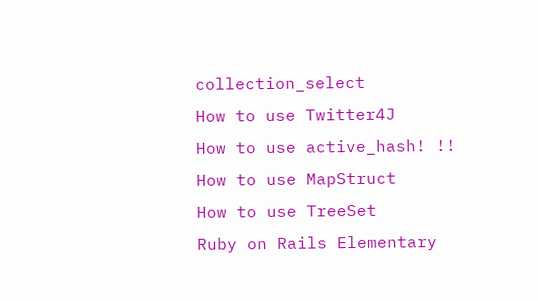collection_select
How to use Twitter4J
How to use active_hash! !!
How to use MapStruct
How to use TreeSet
Ruby on Rails Elementary